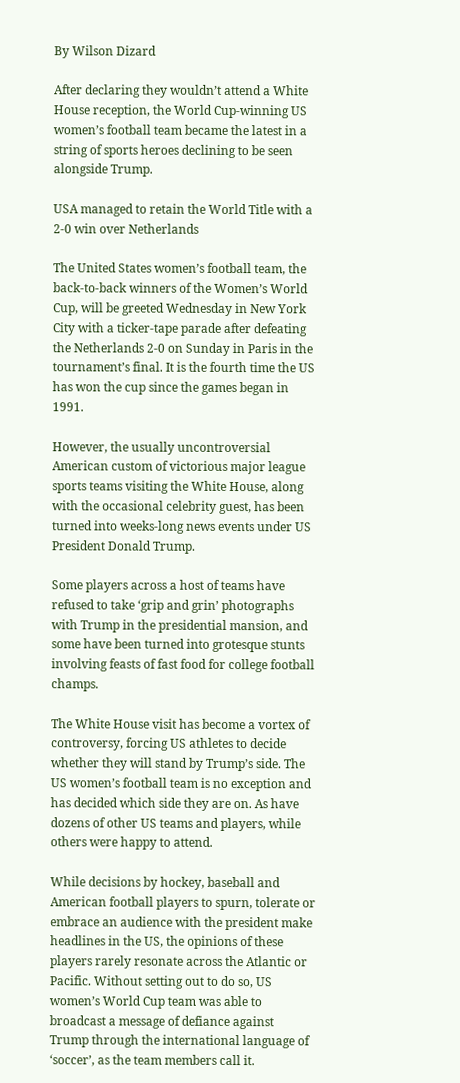By Wilson Dizard

After declaring they wouldn’t attend a White House reception, the World Cup-winning US women’s football team became the latest in a string of sports heroes declining to be seen alongside Trump.

USA managed to retain the World Title with a 2-0 win over Netherlands

The United States women’s football team, the back-to-back winners of the Women’s World Cup, will be greeted Wednesday in New York City with a ticker-tape parade after defeating the Netherlands 2-0 on Sunday in Paris in the tournament’s final. It is the fourth time the US has won the cup since the games began in 1991.

However, the usually uncontroversial American custom of victorious major league sports teams visiting the White House, along with the occasional celebrity guest, has been turned into weeks-long news events under US President Donald Trump.

Some players across a host of teams have refused to take ‘grip and grin’ photographs with Trump in the presidential mansion, and some have been turned into grotesque stunts involving feasts of fast food for college football champs.

The White House visit has become a vortex of controversy, forcing US athletes to decide whether they will stand by Trump’s side. The US women’s football team is no exception and has decided which side they are on. As have dozens of other US teams and players, while others were happy to attend.

While decisions by hockey, baseball and American football players to spurn, tolerate or embrace an audience with the president make headlines in the US, the opinions of these players rarely resonate across the Atlantic or Pacific. Without setting out to do so, US women’s World Cup team was able to broadcast a message of defiance against Trump through the international language of ‘soccer’, as the team members call it.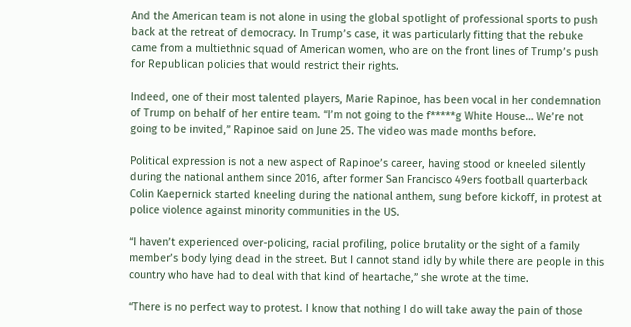And the American team is not alone in using the global spotlight of professional sports to push back at the retreat of democracy. In Trump’s case, it was particularly fitting that the rebuke came from a multiethnic squad of American women, who are on the front lines of Trump’s push for Republican policies that would restrict their rights.

Indeed, one of their most talented players, Marie Rapinoe, has been vocal in her condemnation of Trump on behalf of her entire team. “I’m not going to the f*****g White House… We’re not going to be invited,” Rapinoe said on June 25. The video was made months before.

Political expression is not a new aspect of Rapinoe’s career, having stood or kneeled silently during the national anthem since 2016, after former San Francisco 49ers football quarterback Colin Kaepernick started kneeling during the national anthem, sung before kickoff, in protest at police violence against minority communities in the US.

“I haven’t experienced over-policing, racial profiling, police brutality or the sight of a family member’s body lying dead in the street. But I cannot stand idly by while there are people in this country who have had to deal with that kind of heartache,” she wrote at the time.

“There is no perfect way to protest. I know that nothing I do will take away the pain of those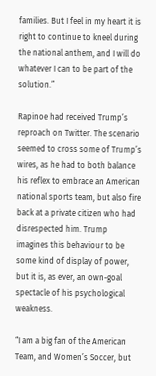families. But I feel in my heart it is right to continue to kneel during the national anthem, and I will do whatever I can to be part of the solution.”

Rapinoe had received Trump’s reproach on Twitter. The scenario seemed to cross some of Trump’s wires, as he had to both balance his reflex to embrace an American national sports team, but also fire back at a private citizen who had disrespected him. Trump imagines this behaviour to be some kind of display of power, but it is, as ever, an own-goal spectacle of his psychological weakness.

“I am a big fan of the American Team, and Women’s Soccer, but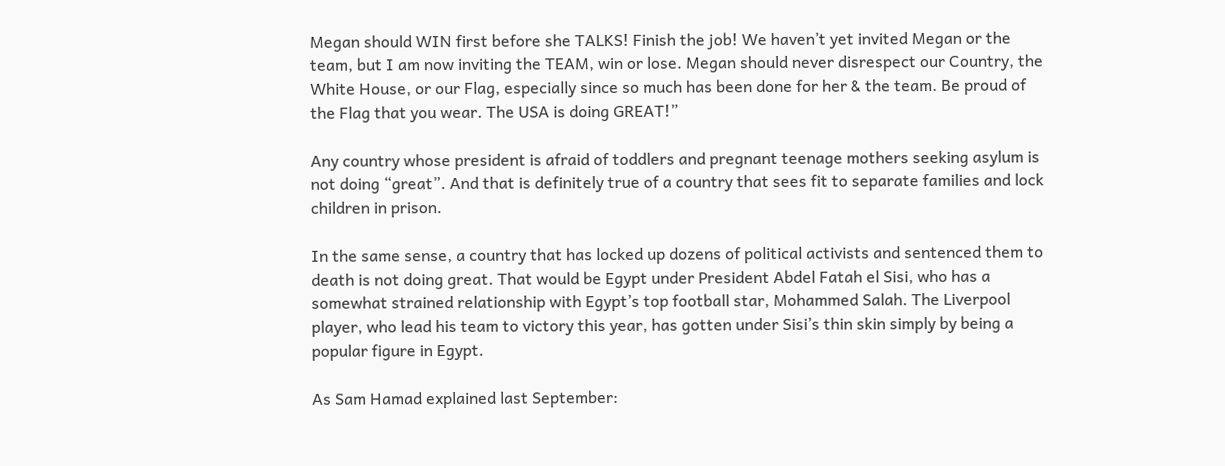Megan should WIN first before she TALKS! Finish the job! We haven’t yet invited Megan or the team, but I am now inviting the TEAM, win or lose. Megan should never disrespect our Country, the White House, or our Flag, especially since so much has been done for her & the team. Be proud of the Flag that you wear. The USA is doing GREAT!”

Any country whose president is afraid of toddlers and pregnant teenage mothers seeking asylum is not doing “great”. And that is definitely true of a country that sees fit to separate families and lock children in prison.

In the same sense, a country that has locked up dozens of political activists and sentenced them to death is not doing great. That would be Egypt under President Abdel Fatah el Sisi, who has a somewhat strained relationship with Egypt’s top football star, Mohammed Salah. The Liverpool player, who lead his team to victory this year, has gotten under Sisi’s thin skin simply by being a popular figure in Egypt.

As Sam Hamad explained last September: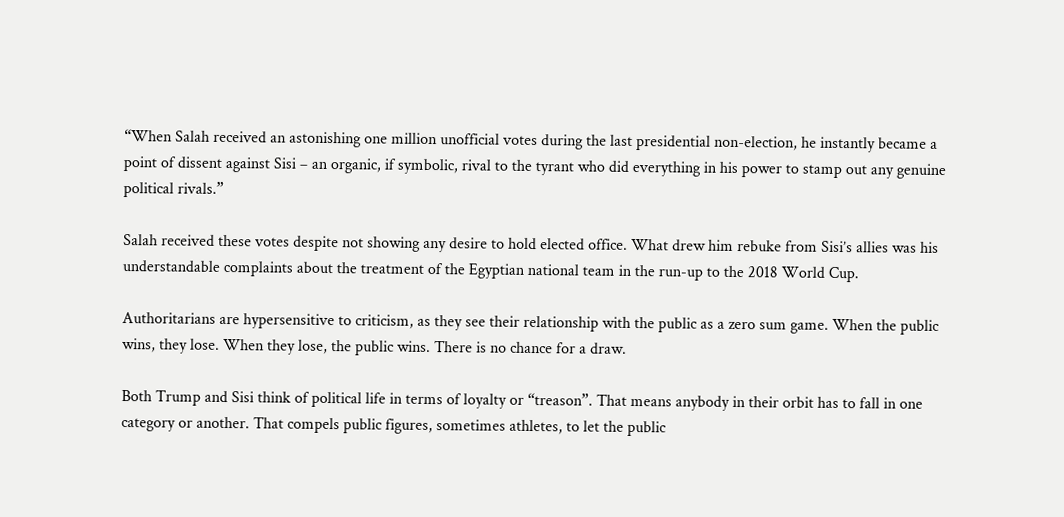“When Salah received an astonishing one million unofficial votes during the last presidential non-election, he instantly became a point of dissent against Sisi – an organic, if symbolic, rival to the tyrant who did everything in his power to stamp out any genuine political rivals.”

Salah received these votes despite not showing any desire to hold elected office. What drew him rebuke from Sisi’s allies was his understandable complaints about the treatment of the Egyptian national team in the run-up to the 2018 World Cup.

Authoritarians are hypersensitive to criticism, as they see their relationship with the public as a zero sum game. When the public wins, they lose. When they lose, the public wins. There is no chance for a draw.

Both Trump and Sisi think of political life in terms of loyalty or “treason”. That means anybody in their orbit has to fall in one category or another. That compels public figures, sometimes athletes, to let the public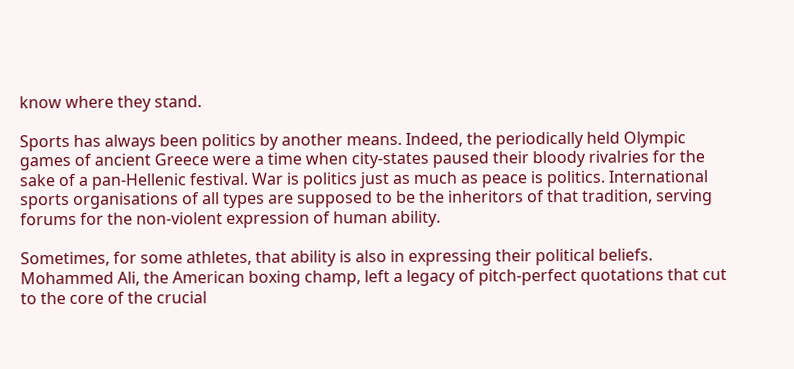know where they stand.

Sports has always been politics by another means. Indeed, the periodically held Olympic games of ancient Greece were a time when city-states paused their bloody rivalries for the sake of a pan-Hellenic festival. War is politics just as much as peace is politics. International sports organisations of all types are supposed to be the inheritors of that tradition, serving forums for the non-violent expression of human ability.

Sometimes, for some athletes, that ability is also in expressing their political beliefs. Mohammed Ali, the American boxing champ, left a legacy of pitch-perfect quotations that cut to the core of the crucial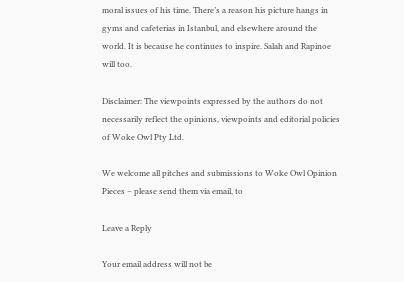moral issues of his time. There’s a reason his picture hangs in gyms and cafeterias in Istanbul, and elsewhere around the world. It is because he continues to inspire. Salah and Rapinoe will too.

Disclaimer: The viewpoints expressed by the authors do not necessarily reflect the opinions, viewpoints and editorial policies of Woke Owl Pty Ltd.

We welcome all pitches and submissions to Woke Owl Opinion Pieces – please send them via email, to

Leave a Reply

Your email address will not be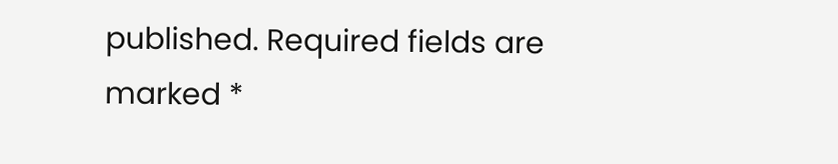published. Required fields are marked *